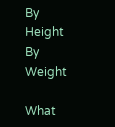By Height By Weight

What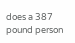does a 387 pound person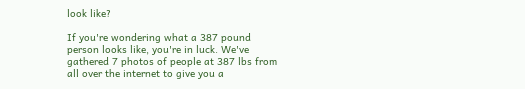look like?

If you're wondering what a 387 pound person looks like, you're in luck. We've gathered 7 photos of people at 387 lbs from all over the internet to give you a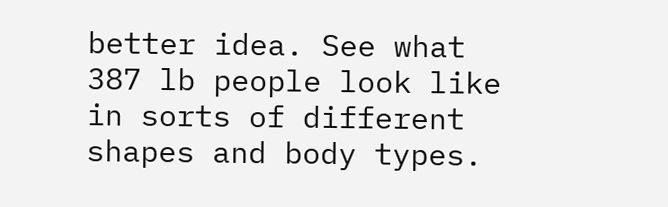better idea. See what 387 lb people look like in sorts of different shapes and body types.